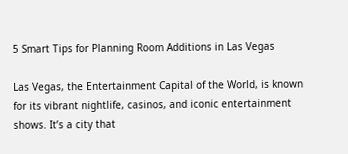5 Smart Tips for Planning Room Additions in Las Vegas

Las Vegas, the Entertainment Capital of the World, is known for its vibrant nightlife, casinos, and iconic entertainment shows. It’s a city that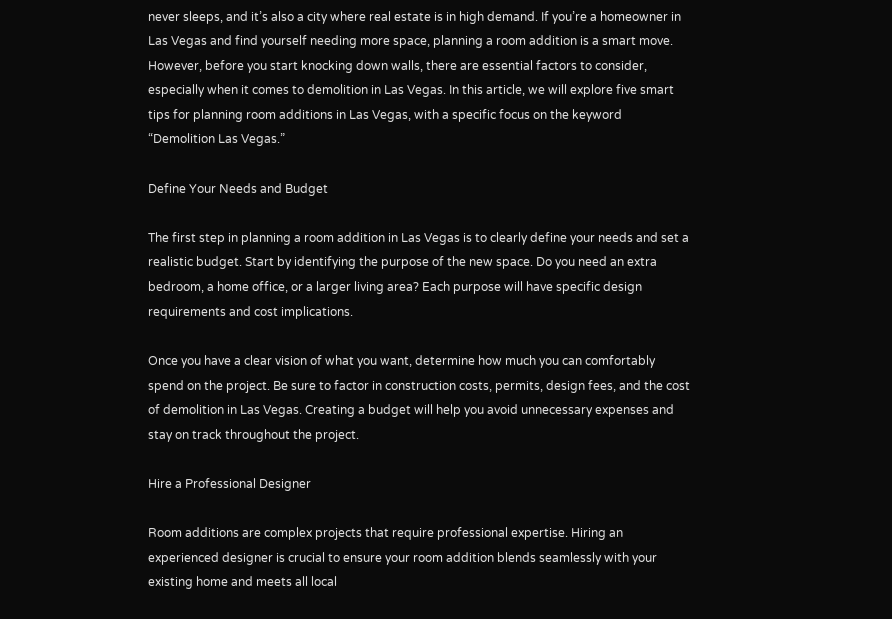never sleeps, and it’s also a city where real estate is in high demand. If you’re a homeowner in Las Vegas and find yourself needing more space, planning a room addition is a smart move. However, before you start knocking down walls, there are essential factors to consider, especially when it comes to demolition in Las Vegas. In this article, we will explore five smart tips for planning room additions in Las Vegas, with a specific focus on the keyword “Demolition Las Vegas.”

Define Your Needs and Budget

The first step in planning a room addition in Las Vegas is to clearly define your needs and set a realistic budget. Start by identifying the purpose of the new space. Do you need an extra bedroom, a home office, or a larger living area? Each purpose will have specific design requirements and cost implications.

Once you have a clear vision of what you want, determine how much you can comfortably spend on the project. Be sure to factor in construction costs, permits, design fees, and the cost of demolition in Las Vegas. Creating a budget will help you avoid unnecessary expenses and stay on track throughout the project.

Hire a Professional Designer

Room additions are complex projects that require professional expertise. Hiring an experienced designer is crucial to ensure your room addition blends seamlessly with your existing home and meets all local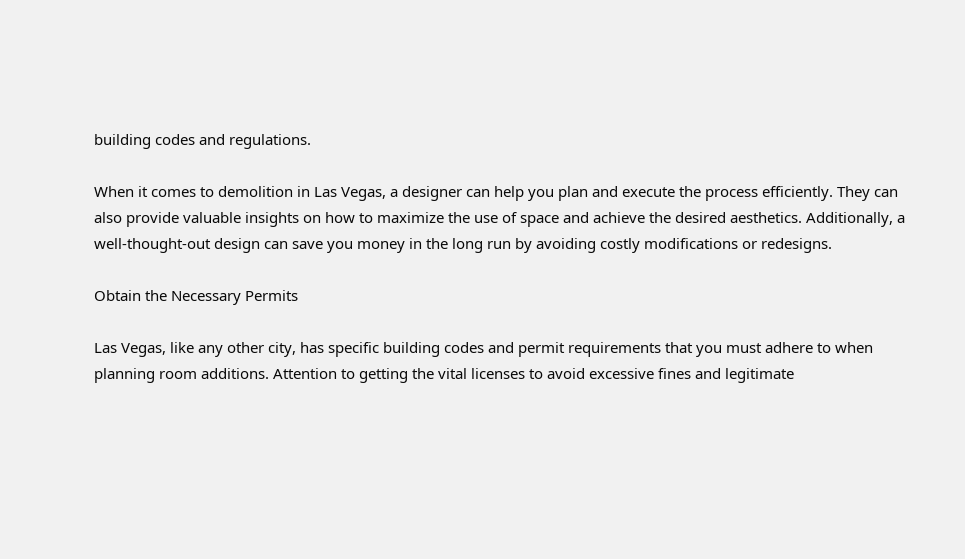building codes and regulations.

When it comes to demolition in Las Vegas, a designer can help you plan and execute the process efficiently. They can also provide valuable insights on how to maximize the use of space and achieve the desired aesthetics. Additionally, a well-thought-out design can save you money in the long run by avoiding costly modifications or redesigns.

Obtain the Necessary Permits

Las Vegas, like any other city, has specific building codes and permit requirements that you must adhere to when planning room additions. Attention to getting the vital licenses to avoid excessive fines and legitimate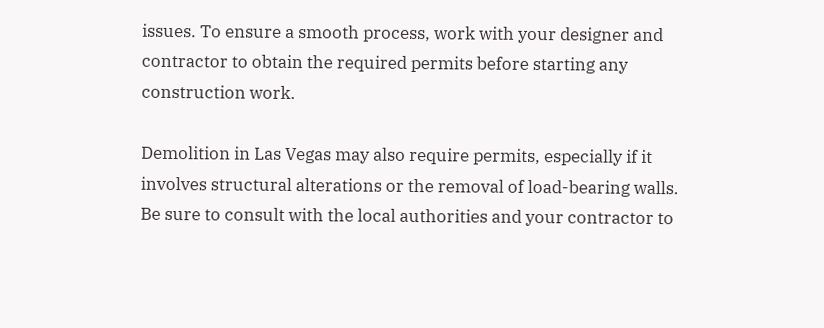issues. To ensure a smooth process, work with your designer and contractor to obtain the required permits before starting any construction work.

Demolition in Las Vegas may also require permits, especially if it involves structural alterations or the removal of load-bearing walls. Be sure to consult with the local authorities and your contractor to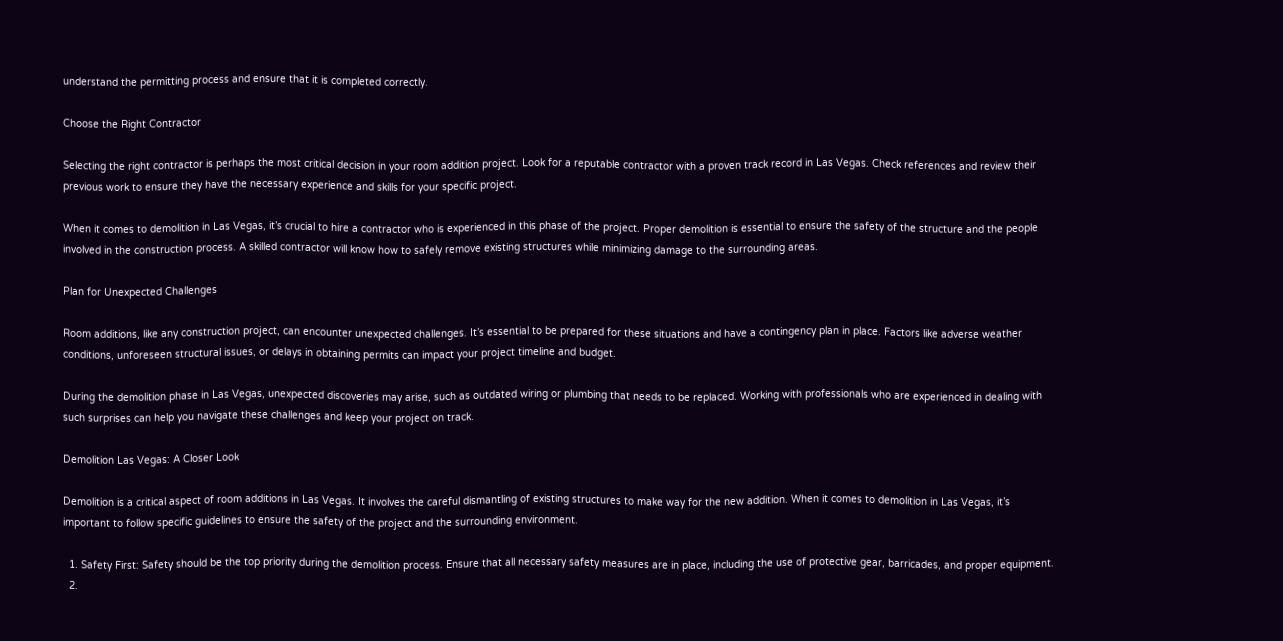understand the permitting process and ensure that it is completed correctly.

Choose the Right Contractor

Selecting the right contractor is perhaps the most critical decision in your room addition project. Look for a reputable contractor with a proven track record in Las Vegas. Check references and review their previous work to ensure they have the necessary experience and skills for your specific project.

When it comes to demolition in Las Vegas, it’s crucial to hire a contractor who is experienced in this phase of the project. Proper demolition is essential to ensure the safety of the structure and the people involved in the construction process. A skilled contractor will know how to safely remove existing structures while minimizing damage to the surrounding areas.

Plan for Unexpected Challenges

Room additions, like any construction project, can encounter unexpected challenges. It’s essential to be prepared for these situations and have a contingency plan in place. Factors like adverse weather conditions, unforeseen structural issues, or delays in obtaining permits can impact your project timeline and budget.

During the demolition phase in Las Vegas, unexpected discoveries may arise, such as outdated wiring or plumbing that needs to be replaced. Working with professionals who are experienced in dealing with such surprises can help you navigate these challenges and keep your project on track.

Demolition Las Vegas: A Closer Look

Demolition is a critical aspect of room additions in Las Vegas. It involves the careful dismantling of existing structures to make way for the new addition. When it comes to demolition in Las Vegas, it’s important to follow specific guidelines to ensure the safety of the project and the surrounding environment.

  1. Safety First: Safety should be the top priority during the demolition process. Ensure that all necessary safety measures are in place, including the use of protective gear, barricades, and proper equipment.
  2.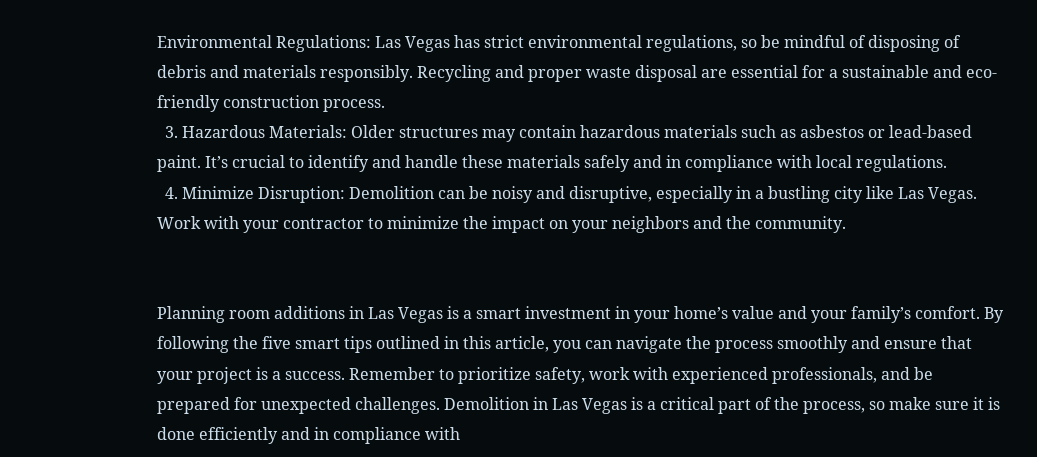Environmental Regulations: Las Vegas has strict environmental regulations, so be mindful of disposing of debris and materials responsibly. Recycling and proper waste disposal are essential for a sustainable and eco-friendly construction process.
  3. Hazardous Materials: Older structures may contain hazardous materials such as asbestos or lead-based paint. It’s crucial to identify and handle these materials safely and in compliance with local regulations.
  4. Minimize Disruption: Demolition can be noisy and disruptive, especially in a bustling city like Las Vegas. Work with your contractor to minimize the impact on your neighbors and the community.


Planning room additions in Las Vegas is a smart investment in your home’s value and your family’s comfort. By following the five smart tips outlined in this article, you can navigate the process smoothly and ensure that your project is a success. Remember to prioritize safety, work with experienced professionals, and be prepared for unexpected challenges. Demolition in Las Vegas is a critical part of the process, so make sure it is done efficiently and in compliance with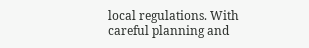local regulations. With careful planning and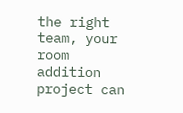the right team, your room addition project can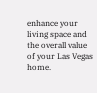enhance your living space and the overall value of your Las Vegas home.